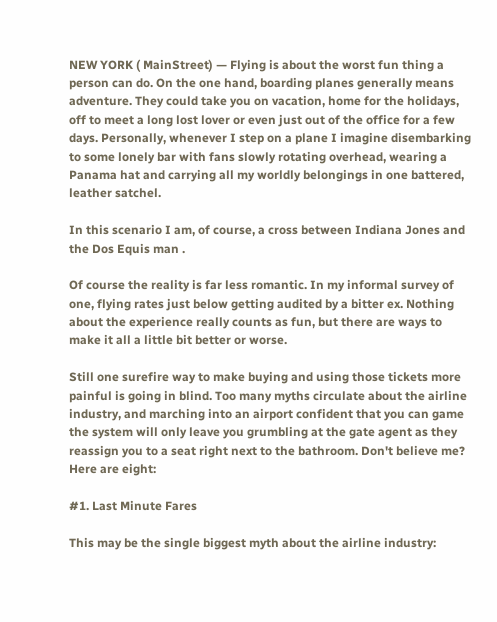NEW YORK ( MainStreet) — Flying is about the worst fun thing a person can do. On the one hand, boarding planes generally means adventure. They could take you on vacation, home for the holidays, off to meet a long lost lover or even just out of the office for a few days. Personally, whenever I step on a plane I imagine disembarking to some lonely bar with fans slowly rotating overhead, wearing a Panama hat and carrying all my worldly belongings in one battered, leather satchel.

In this scenario I am, of course, a cross between Indiana Jones and the Dos Equis man .

Of course the reality is far less romantic. In my informal survey of one, flying rates just below getting audited by a bitter ex. Nothing about the experience really counts as fun, but there are ways to make it all a little bit better or worse.

Still one surefire way to make buying and using those tickets more painful is going in blind. Too many myths circulate about the airline industry, and marching into an airport confident that you can game the system will only leave you grumbling at the gate agent as they reassign you to a seat right next to the bathroom. Don't believe me? Here are eight:

#1. Last Minute Fares

This may be the single biggest myth about the airline industry: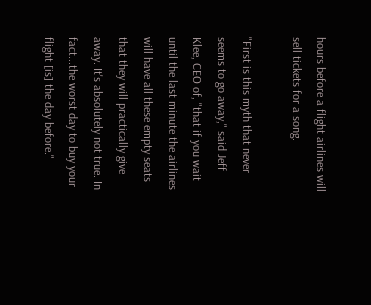hours before a flight airlines will sell tickets for a song.

"First is this myth that never seems to go away," said Jeff Klee, CEO of, "that if you wait until the last minute the airlines will have all these empty seats that they will practically give away. It's absolutely not true. In fact...the worst day to buy your flight [is] the day before."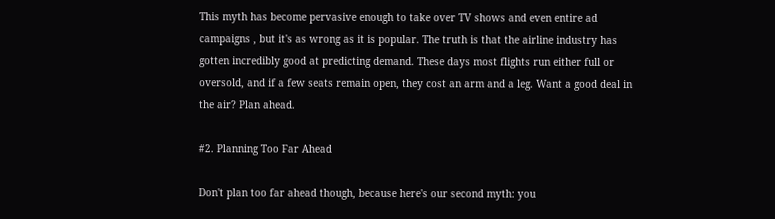This myth has become pervasive enough to take over TV shows and even entire ad campaigns , but it's as wrong as it is popular. The truth is that the airline industry has gotten incredibly good at predicting demand. These days most flights run either full or oversold, and if a few seats remain open, they cost an arm and a leg. Want a good deal in the air? Plan ahead.

#2. Planning Too Far Ahead

Don't plan too far ahead though, because here's our second myth: you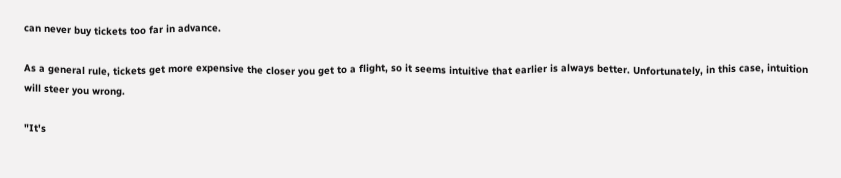can never buy tickets too far in advance.

As a general rule, tickets get more expensive the closer you get to a flight, so it seems intuitive that earlier is always better. Unfortunately, in this case, intuition will steer you wrong.

"It's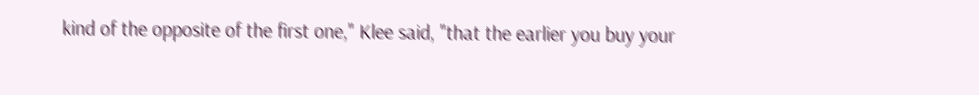kind of the opposite of the first one," Klee said, "that the earlier you buy your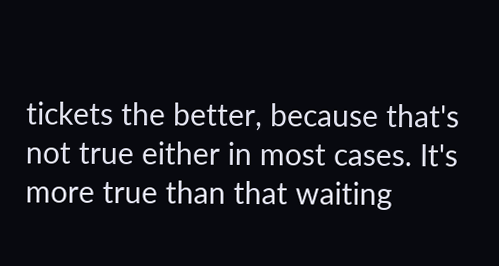tickets the better, because that's not true either in most cases. It's more true than that waiting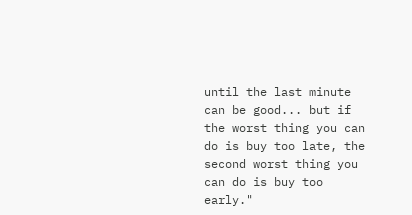until the last minute can be good... but if the worst thing you can do is buy too late, the second worst thing you can do is buy too early."